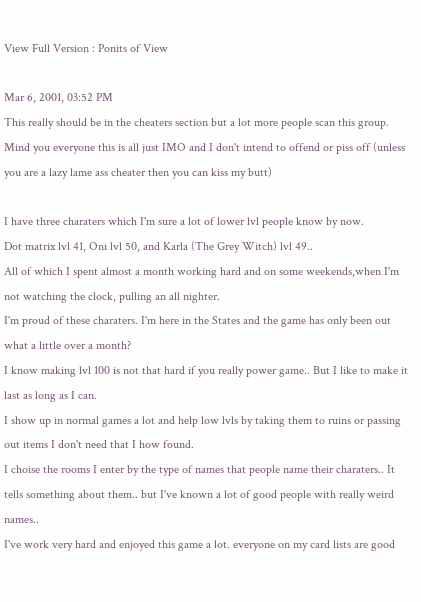View Full Version : Ponits of View

Mar 6, 2001, 03:52 PM
This really should be in the cheaters section but a lot more people scan this group.
Mind you everyone this is all just IMO and I don't intend to offend or piss off (unless you are a lazy lame ass cheater then you can kiss my butt)

I have three charaters which I'm sure a lot of lower lvl people know by now.
Dot matrix lvl 41, Oni lvl 50, and Karla (The Grey Witch) lvl 49..
All of which I spent almost a month working hard and on some weekends,when I'm not watching the clock, pulling an all nighter.
I'm proud of these charaters. I'm here in the States and the game has only been out what a little over a month?
I know making lvl 100 is not that hard if you really power game.. But I like to make it last as long as I can.
I show up in normal games a lot and help low lvls by taking them to ruins or passing out items I don't need that I how found.
I choise the rooms I enter by the type of names that people name their charaters.. It tells something about them.. but I've known a lot of good people with really weird names..
I've work very hard and enjoyed this game a lot. everyone on my card lists are good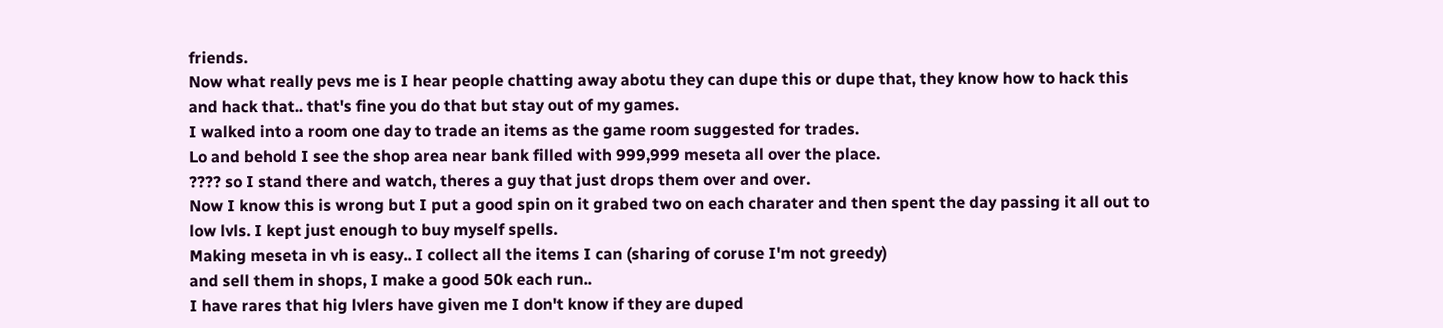friends.
Now what really pevs me is I hear people chatting away abotu they can dupe this or dupe that, they know how to hack this and hack that.. that's fine you do that but stay out of my games.
I walked into a room one day to trade an items as the game room suggested for trades.
Lo and behold I see the shop area near bank filled with 999,999 meseta all over the place.
???? so I stand there and watch, theres a guy that just drops them over and over.
Now I know this is wrong but I put a good spin on it grabed two on each charater and then spent the day passing it all out to low lvls. I kept just enough to buy myself spells.
Making meseta in vh is easy.. I collect all the items I can (sharing of coruse I'm not greedy)
and sell them in shops, I make a good 50k each run..
I have rares that hig lvlers have given me I don't know if they are duped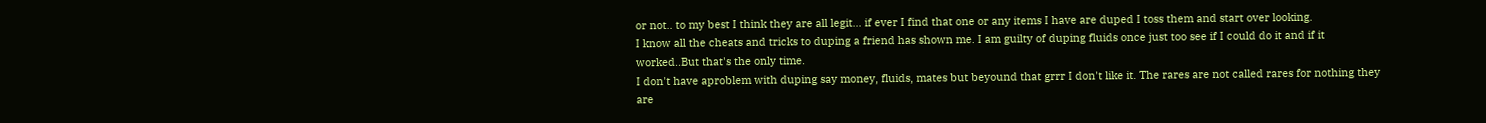or not.. to my best I think they are all legit... if ever I find that one or any items I have are duped I toss them and start over looking.
I know all the cheats and tricks to duping a friend has shown me. I am guilty of duping fluids once just too see if I could do it and if it worked..But that's the only time.
I don't have aproblem with duping say money, fluids, mates but beyound that grrr I don't like it. The rares are not called rares for nothing they are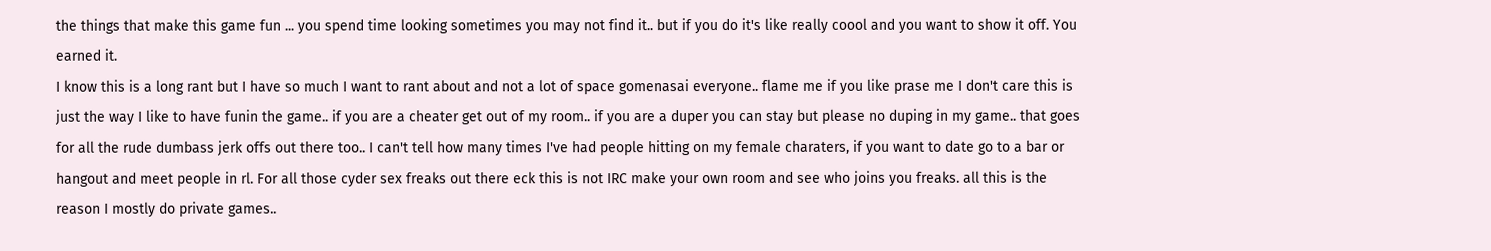the things that make this game fun ... you spend time looking sometimes you may not find it.. but if you do it's like really coool and you want to show it off. You earned it.
I know this is a long rant but I have so much I want to rant about and not a lot of space gomenasai everyone.. flame me if you like prase me I don't care this is just the way I like to have funin the game.. if you are a cheater get out of my room.. if you are a duper you can stay but please no duping in my game.. that goes for all the rude dumbass jerk offs out there too.. I can't tell how many times I've had people hitting on my female charaters, if you want to date go to a bar or hangout and meet people in rl. For all those cyder sex freaks out there eck this is not IRC make your own room and see who joins you freaks. all this is the reason I mostly do private games..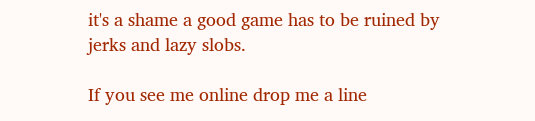it's a shame a good game has to be ruined by jerks and lazy slobs.

If you see me online drop me a line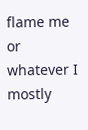flame me or whatever I mostly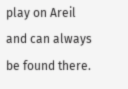play on Areil and can always be found there.